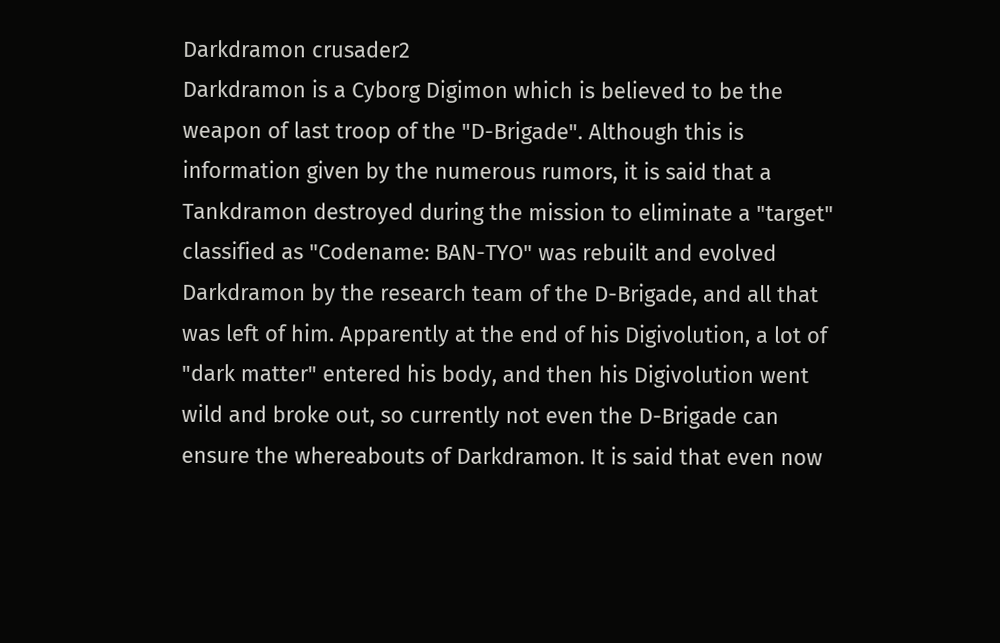Darkdramon crusader2
Darkdramon is a Cyborg Digimon which is believed to be the weapon of last troop of the "D-Brigade". Although this is information given by the numerous rumors, it is said that a Tankdramon destroyed during the mission to eliminate a "target" classified as "Codename: BAN-TYO" was rebuilt and evolved Darkdramon by the research team of the D-Brigade, and all that was left of him. Apparently at the end of his Digivolution, a lot of "dark matter" entered his body, and then his Digivolution went wild and broke out, so currently not even the D-Brigade can ensure the whereabouts of Darkdramon. It is said that even now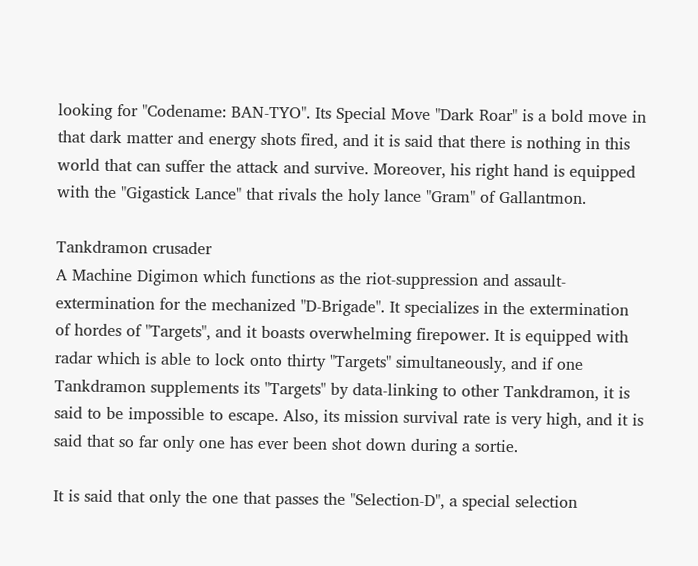looking for "Codename: BAN-TYO". Its Special Move "Dark Roar" is a bold move in that dark matter and energy shots fired, and it is said that there is nothing in this world that can suffer the attack and survive. Moreover, his right hand is equipped with the "Gigastick Lance" that rivals the holy lance "Gram" of Gallantmon.

Tankdramon crusader
A Machine Digimon which functions as the riot-suppression and assault-extermination for the mechanized "D-Brigade". It specializes in the extermination of hordes of "Targets", and it boasts overwhelming firepower. It is equipped with radar which is able to lock onto thirty "Targets" simultaneously, and if one Tankdramon supplements its "Targets" by data-linking to other Tankdramon, it is said to be impossible to escape. Also, its mission survival rate is very high, and it is said that so far only one has ever been shot down during a sortie.

It is said that only the one that passes the "Selection-D", a special selection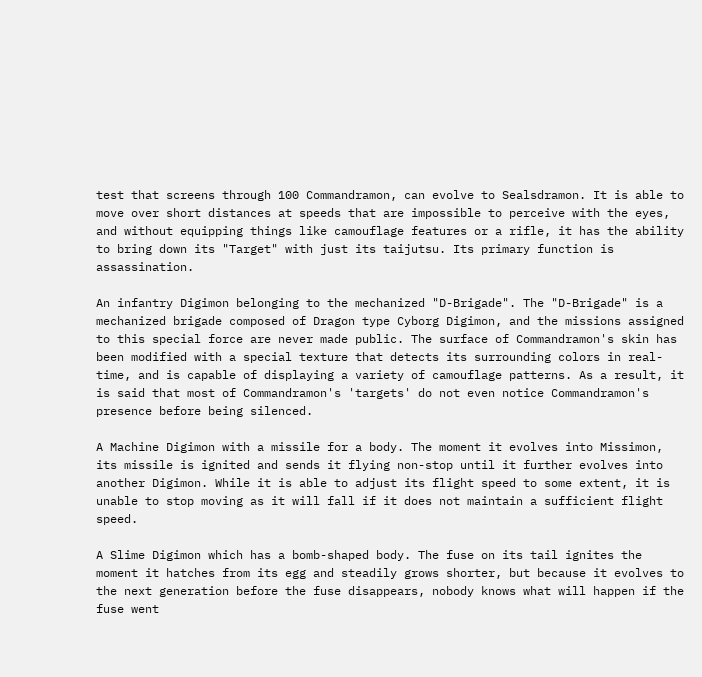test that screens through 100 Commandramon, can evolve to Sealsdramon. It is able to move over short distances at speeds that are impossible to perceive with the eyes, and without equipping things like camouflage features or a rifle, it has the ability to bring down its "Target" with just its taijutsu. Its primary function is assassination.

An infantry Digimon belonging to the mechanized "D-Brigade". The "D-Brigade" is a mechanized brigade composed of Dragon type Cyborg Digimon, and the missions assigned to this special force are never made public. The surface of Commandramon's skin has been modified with a special texture that detects its surrounding colors in real-time, and is capable of displaying a variety of camouflage patterns. As a result, it is said that most of Commandramon's 'targets' do not even notice Commandramon's presence before being silenced.

A Machine Digimon with a missile for a body. The moment it evolves into Missimon, its missile is ignited and sends it flying non-stop until it further evolves into another Digimon. While it is able to adjust its flight speed to some extent, it is unable to stop moving as it will fall if it does not maintain a sufficient flight speed.

A Slime Digimon which has a bomb-shaped body. The fuse on its tail ignites the moment it hatches from its egg and steadily grows shorter, but because it evolves to the next generation before the fuse disappears, nobody knows what will happen if the fuse went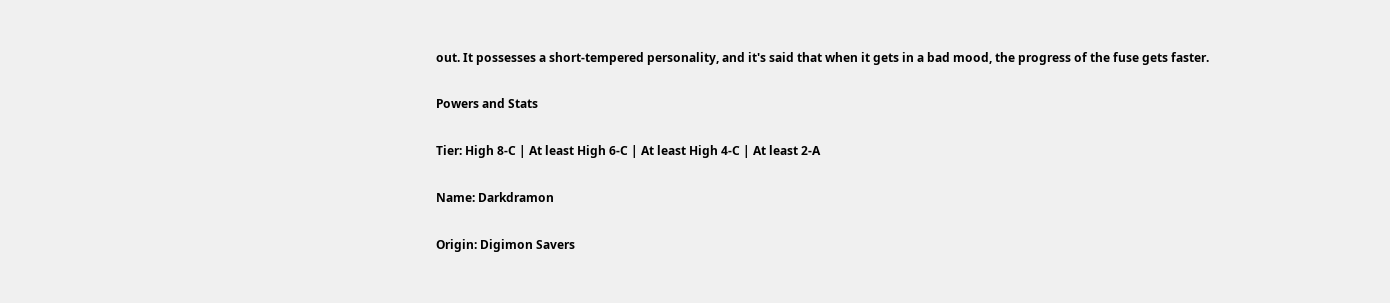out. It possesses a short-tempered personality, and it's said that when it gets in a bad mood, the progress of the fuse gets faster.

Powers and Stats

Tier: High 8-C | At least High 6-C | At least High 4-C | At least 2-A

Name: Darkdramon

Origin: Digimon Savers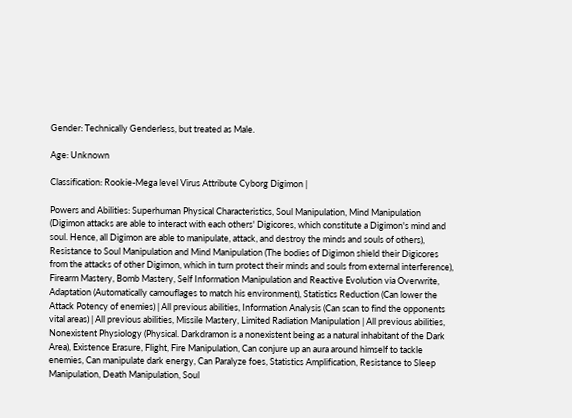Gender: Technically Genderless, but treated as Male.

Age: Unknown

Classification: Rookie-Mega level Virus Attribute Cyborg Digimon |

Powers and Abilities: Superhuman Physical Characteristics, Soul Manipulation, Mind Manipulation (Digimon attacks are able to interact with each others' Digicores, which constitute a Digimon's mind and soul. Hence, all Digimon are able to manipulate, attack, and destroy the minds and souls of others), Resistance to Soul Manipulation and Mind Manipulation (The bodies of Digimon shield their Digicores from the attacks of other Digimon, which in turn protect their minds and souls from external interference), Firearm Mastery, Bomb Mastery, Self Information Manipulation and Reactive Evolution via Overwrite, Adaptation (Automatically camouflages to match his environment), Statistics Reduction (Can lower the Attack Potency of enemies) | All previous abilities, Information Analysis (Can scan to find the opponents vital areas) | All previous abilities, Missile Mastery, Limited Radiation Manipulation | All previous abilities, Nonexistent Physiology (Physical. Darkdramon is a nonexistent being as a natural inhabitant of the Dark Area), Existence Erasure, Flight, Fire Manipulation, Can conjure up an aura around himself to tackle enemies, Can manipulate dark energy, Can Paralyze foes, Statistics Amplification, Resistance to Sleep Manipulation, Death Manipulation, Soul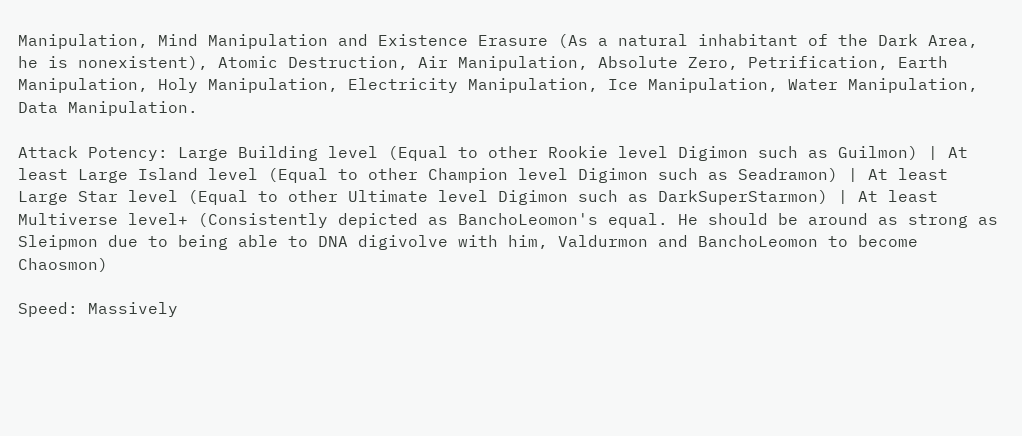Manipulation, Mind Manipulation and Existence Erasure (As a natural inhabitant of the Dark Area, he is nonexistent), Atomic Destruction, Air Manipulation, Absolute Zero, Petrification, Earth Manipulation, Holy Manipulation, Electricity Manipulation, Ice Manipulation, Water Manipulation, Data Manipulation.

Attack Potency: Large Building level (Equal to other Rookie level Digimon such as Guilmon) | At least Large Island level (Equal to other Champion level Digimon such as Seadramon) | At least Large Star level (Equal to other Ultimate level Digimon such as DarkSuperStarmon) | At least Multiverse level+ (Consistently depicted as BanchoLeomon's equal. He should be around as strong as Sleipmon due to being able to DNA digivolve with him, Valdurmon and BanchoLeomon to become Chaosmon)

Speed: Massively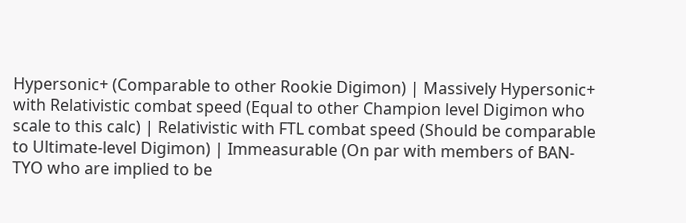Hypersonic+ (Comparable to other Rookie Digimon) | Massively Hypersonic+ with Relativistic combat speed (Equal to other Champion level Digimon who scale to this calc) | Relativistic with FTL combat speed (Should be comparable to Ultimate-level Digimon) | Immeasurable (On par with members of BAN-TYO who are implied to be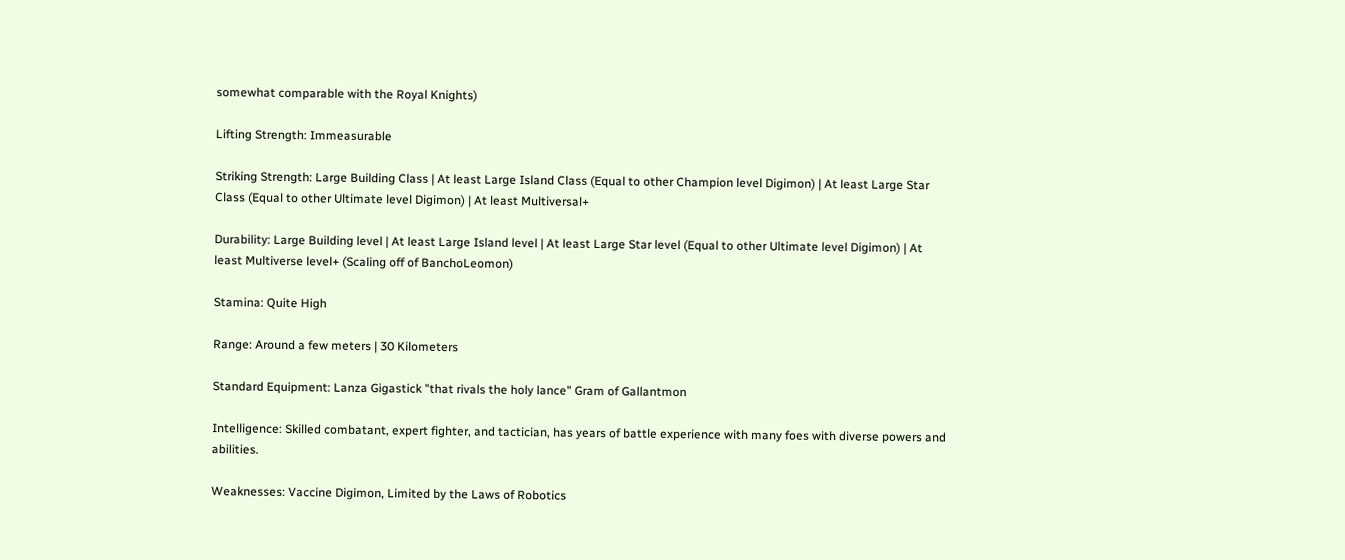somewhat comparable with the Royal Knights)

Lifting Strength: Immeasurable

Striking Strength: Large Building Class | At least Large Island Class (Equal to other Champion level Digimon) | At least Large Star Class (Equal to other Ultimate level Digimon) | At least Multiversal+

Durability: Large Building level | At least Large Island level | At least Large Star level (Equal to other Ultimate level Digimon) | At least Multiverse level+ (Scaling off of BanchoLeomon)

Stamina: Quite High

Range: Around a few meters | 30 Kilometers

Standard Equipment: Lanza Gigastick "that rivals the holy lance" Gram of Gallantmon

Intelligence: Skilled combatant, expert fighter, and tactician, has years of battle experience with many foes with diverse powers and abilities.

Weaknesses: Vaccine Digimon, Limited by the Laws of Robotics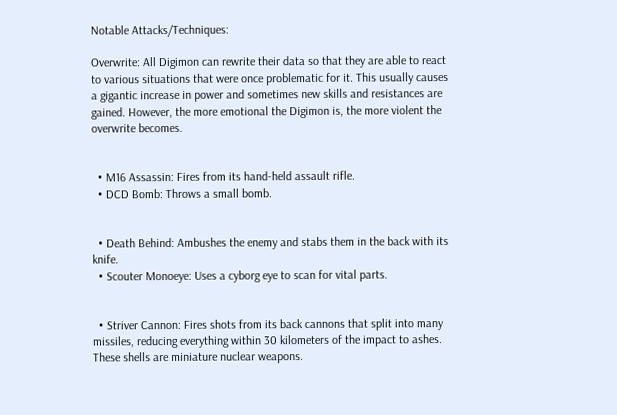Notable Attacks/Techniques:

Overwrite: All Digimon can rewrite their data so that they are able to react to various situations that were once problematic for it. This usually causes a gigantic increase in power and sometimes new skills and resistances are gained. However, the more emotional the Digimon is, the more violent the overwrite becomes.


  • M16 Assassin: Fires from its hand-held assault rifle.
  • DCD Bomb: Throws a small bomb.


  • Death Behind: Ambushes the enemy and stabs them in the back with its knife.
  • Scouter Monoeye: Uses a cyborg eye to scan for vital parts.


  • Striver Cannon: Fires shots from its back cannons that split into many missiles, reducing everything within 30 kilometers of the impact to ashes. These shells are miniature nuclear weapons.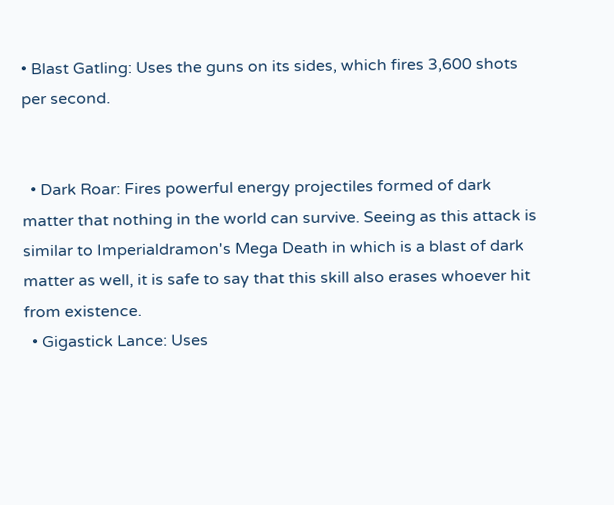• Blast Gatling: Uses the guns on its sides, which fires 3,600 shots per second.


  • Dark Roar: Fires powerful energy projectiles formed of dark matter that nothing in the world can survive. Seeing as this attack is similar to Imperialdramon's Mega Death in which is a blast of dark matter as well, it is safe to say that this skill also erases whoever hit from existence.
  • Gigastick Lance: Uses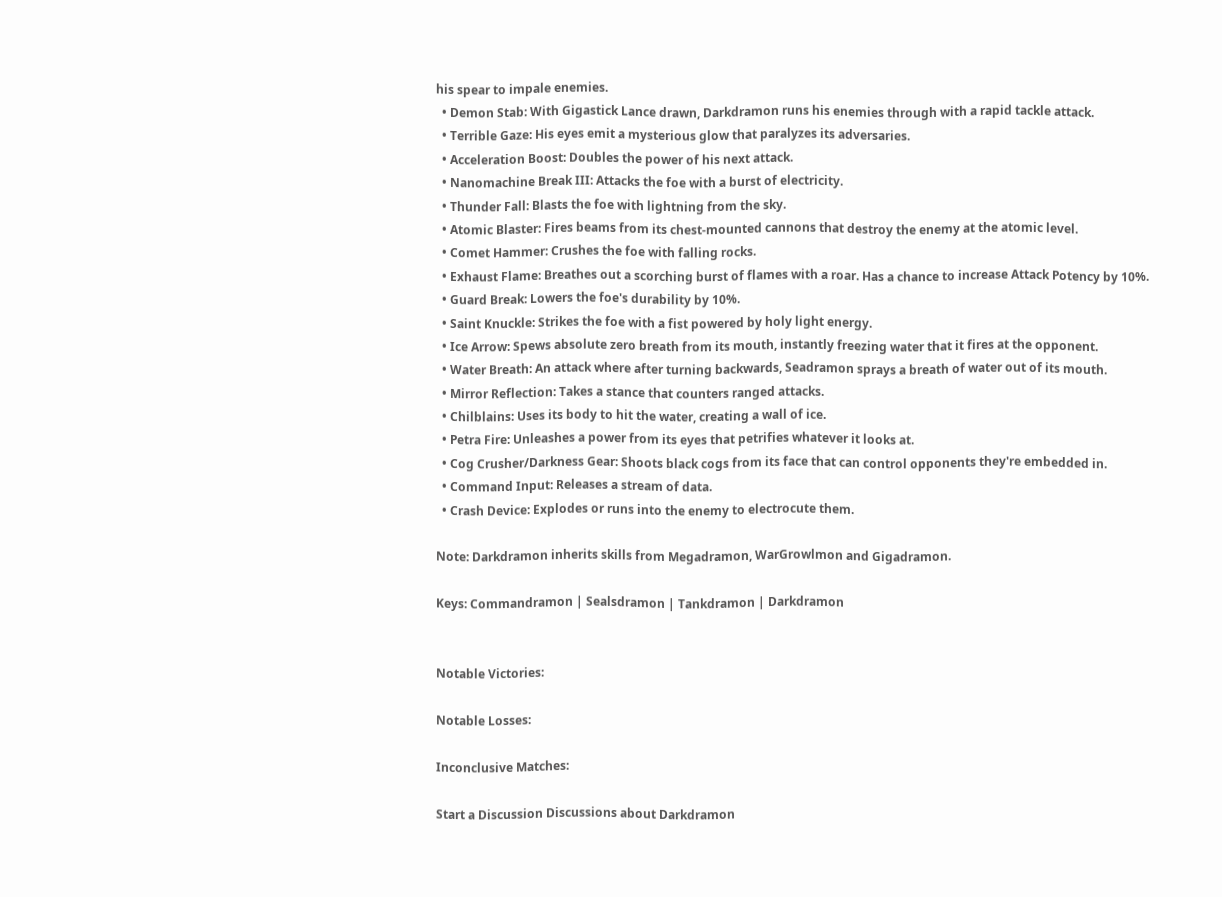his spear to impale enemies.
  • Demon Stab: With Gigastick Lance drawn, Darkdramon runs his enemies through with a rapid tackle attack.
  • Terrible Gaze: His eyes emit a mysterious glow that paralyzes its adversaries.
  • Acceleration Boost: Doubles the power of his next attack.
  • Nanomachine Break III: Attacks the foe with a burst of electricity.
  • Thunder Fall: Blasts the foe with lightning from the sky.
  • Atomic Blaster: Fires beams from its chest-mounted cannons that destroy the enemy at the atomic level.
  • Comet Hammer: Crushes the foe with falling rocks.
  • Exhaust Flame: Breathes out a scorching burst of flames with a roar. Has a chance to increase Attack Potency by 10%.
  • Guard Break: Lowers the foe's durability by 10%.
  • Saint Knuckle: Strikes the foe with a fist powered by holy light energy.
  • Ice Arrow: Spews absolute zero breath from its mouth, instantly freezing water that it fires at the opponent.
  • Water Breath: An attack where after turning backwards, Seadramon sprays a breath of water out of its mouth.
  • Mirror Reflection: Takes a stance that counters ranged attacks.
  • Chilblains: Uses its body to hit the water, creating a wall of ice.
  • Petra Fire: Unleashes a power from its eyes that petrifies whatever it looks at.
  • Cog Crusher/Darkness Gear: Shoots black cogs from its face that can control opponents they're embedded in.
  • Command Input: Releases a stream of data.
  • Crash Device: Explodes or runs into the enemy to electrocute them.

Note: Darkdramon inherits skills from Megadramon, WarGrowlmon and Gigadramon.

Keys: Commandramon | Sealsdramon | Tankdramon | Darkdramon


Notable Victories:

Notable Losses:

Inconclusive Matches:

Start a Discussion Discussions about Darkdramon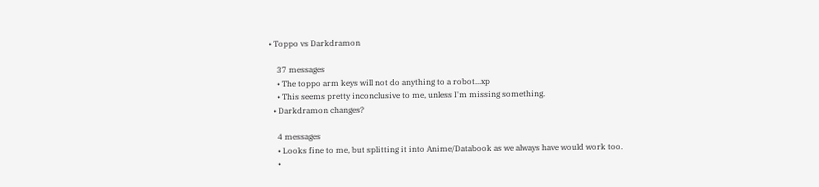• Toppo vs Darkdramon

    37 messages
    • The toppo arm keys will not do anything to a robot...xp
    • This seems pretty inconclusive to me, unless I'm missing something.
  • Darkdramon changes?

    4 messages
    • Looks fine to me, but splitting it into Anime/Databook as we always have would work too.
    •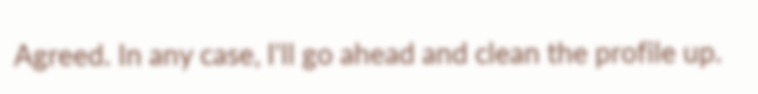Agreed. In any case, I'll go ahead and clean the profile up.